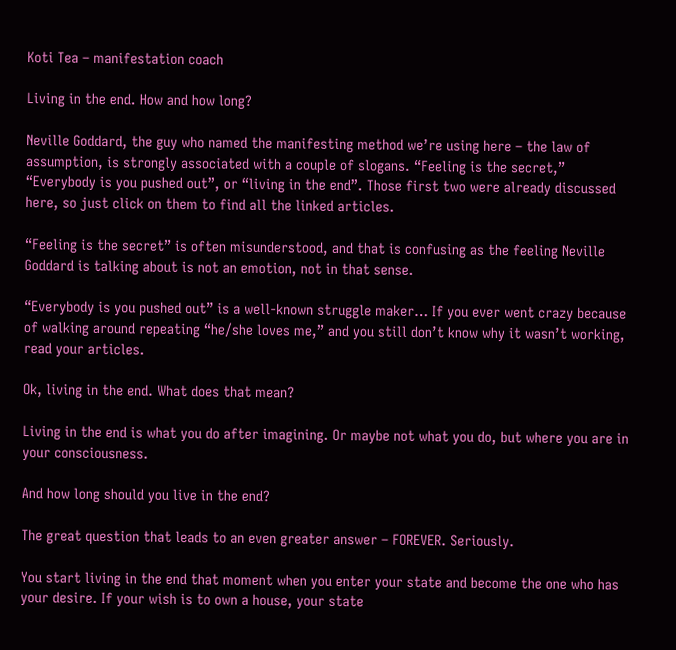Koti Tea – manifestation coach

Living in the end. How and how long?

Neville Goddard, the guy who named the manifesting method we’re using here – the law of assumption, is strongly associated with a couple of slogans. “Feeling is the secret,” “Everybody is you pushed out”, or “living in the end”. Those first two were already discussed here, so just click on them to find all the linked articles.

“Feeling is the secret” is often misunderstood, and that is confusing as the feeling Neville Goddard is talking about is not an emotion, not in that sense.

“Everybody is you pushed out” is a well-known struggle maker… If you ever went crazy because of walking around repeating “he/she loves me,” and you still don’t know why it wasn’t working, read your articles.

Ok, living in the end. What does that mean?

Living in the end is what you do after imagining. Or maybe not what you do, but where you are in your consciousness.

And how long should you live in the end?

The great question that leads to an even greater answer – FOREVER. Seriously.

You start living in the end that moment when you enter your state and become the one who has your desire. If your wish is to own a house, your state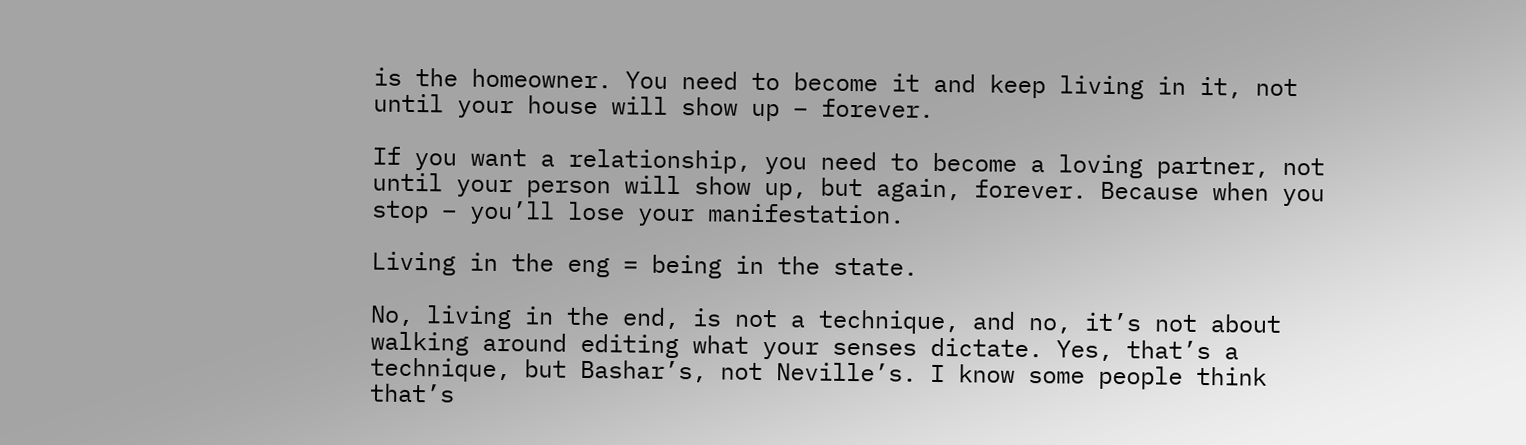is the homeowner. You need to become it and keep living in it, not until your house will show up – forever.

If you want a relationship, you need to become a loving partner, not until your person will show up, but again, forever. Because when you stop – you’ll lose your manifestation.

Living in the eng = being in the state.

No, living in the end, is not a technique, and no, it’s not about walking around editing what your senses dictate. Yes, that’s a technique, but Bashar’s, not Neville’s. I know some people think that’s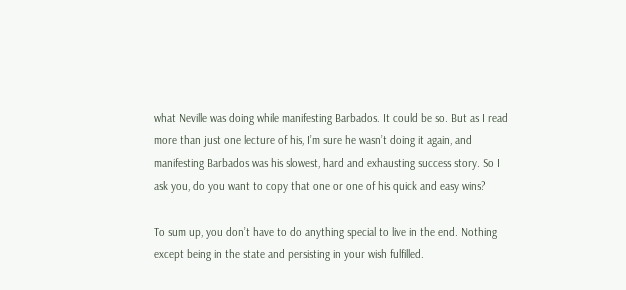what Neville was doing while manifesting Barbados. It could be so. But as I read more than just one lecture of his, I’m sure he wasn’t doing it again, and manifesting Barbados was his slowest, hard and exhausting success story. So I ask you, do you want to copy that one or one of his quick and easy wins?

To sum up, you don’t have to do anything special to live in the end. Nothing except being in the state and persisting in your wish fulfilled.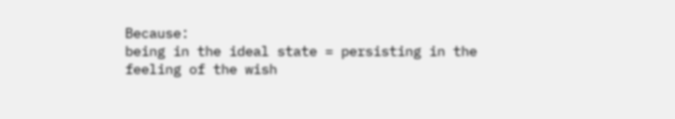Because:
being in the ideal state = persisting in the feeling of the wish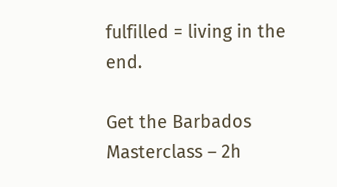fulfilled = living in the end.

Get the Barbados Masterclass – 2h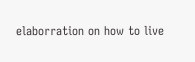elaborration on how to live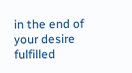in the end of your desire fulfilled